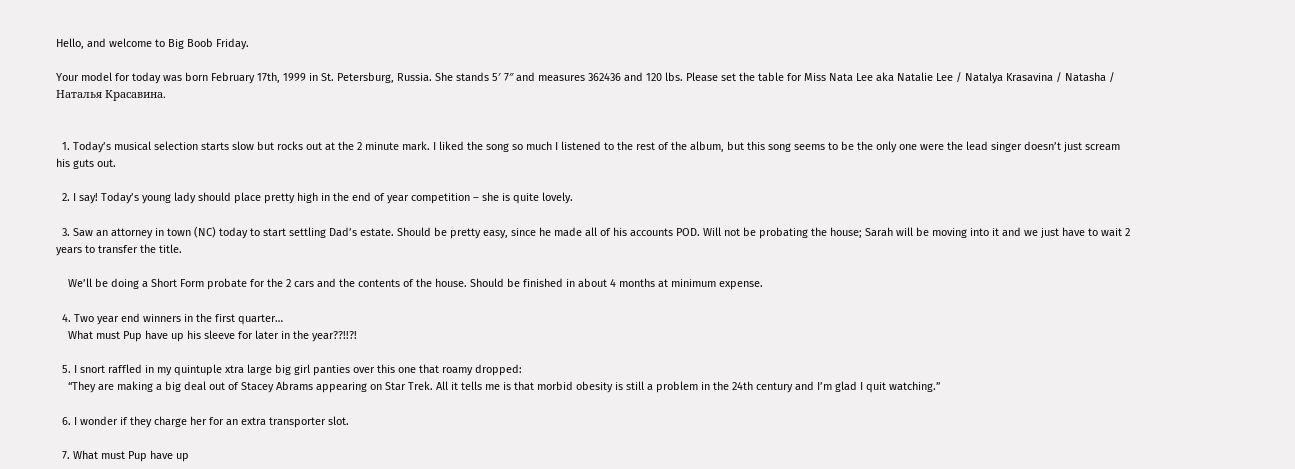Hello, and welcome to Big Boob Friday.

Your model for today was born February 17th, 1999 in St. Petersburg, Russia. She stands 5′ 7″ and measures 362436 and 120 lbs. Please set the table for Miss Nata Lee aka Natalie Lee / Natalya Krasavina / Natasha / Наталья Красавина.


  1. Today’s musical selection starts slow but rocks out at the 2 minute mark. I liked the song so much I listened to the rest of the album, but this song seems to be the only one were the lead singer doesn’t just scream his guts out.

  2. I say! Today’s young lady should place pretty high in the end of year competition – she is quite lovely.

  3. Saw an attorney in town (NC) today to start settling Dad’s estate. Should be pretty easy, since he made all of his accounts POD. Will not be probating the house; Sarah will be moving into it and we just have to wait 2 years to transfer the title.

    We’ll be doing a Short Form probate for the 2 cars and the contents of the house. Should be finished in about 4 months at minimum expense.

  4. Two year end winners in the first quarter…
    What must Pup have up his sleeve for later in the year??!!?!

  5. I snort raffled in my quintuple xtra large big girl panties over this one that roamy dropped:
    “They are making a big deal out of Stacey Abrams appearing on Star Trek. All it tells me is that morbid obesity is still a problem in the 24th century and I’m glad I quit watching.”

  6. I wonder if they charge her for an extra transporter slot.

  7. What must Pup have up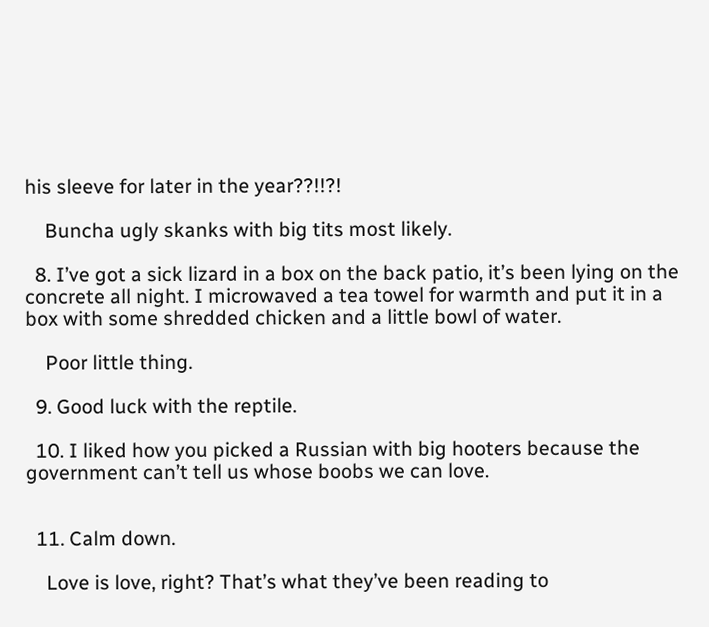his sleeve for later in the year??!!?!

    Buncha ugly skanks with big tits most likely.

  8. I’ve got a sick lizard in a box on the back patio, it’s been lying on the concrete all night. I microwaved a tea towel for warmth and put it in a box with some shredded chicken and a little bowl of water.

    Poor little thing.

  9. Good luck with the reptile.

  10. I liked how you picked a Russian with big hooters because the government can’t tell us whose boobs we can love.


  11. Calm down.

    Love is love, right? That’s what they’ve been reading to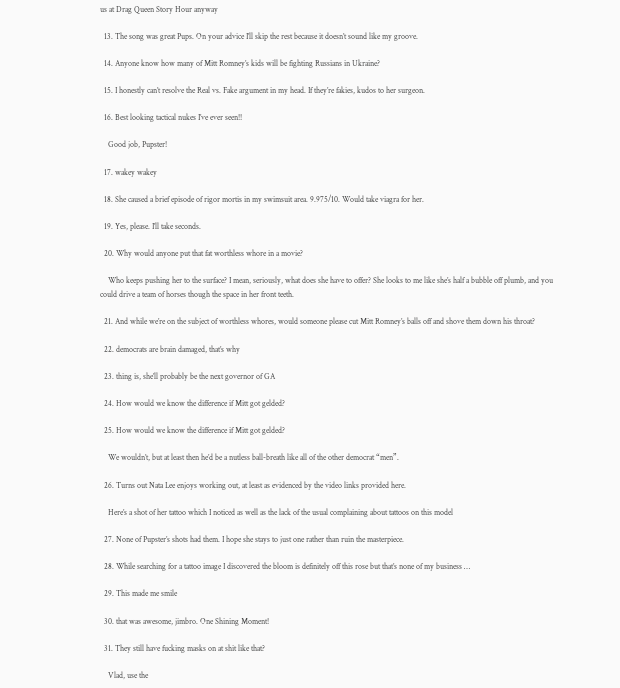us at Drag Queen Story Hour anyway

  13. The song was great Pups. On your advice I’ll skip the rest because it doesn’t sound like my groove.

  14. Anyone know how many of Mitt Romney’s kids will be fighting Russians in Ukraine?

  15. I honestly can’t resolve the Real vs. Fake argument in my head. If they’re fakies, kudos to her surgeon.

  16. Best looking tactical nukes I’ve ever seen!!

    Good job, Pupster!

  17. wakey wakey

  18. She caused a brief episode of rigor mortis in my swimsuit area. 9.975/10. Would take viagra for her.

  19. Yes, please. I’ll take seconds.

  20. Why would anyone put that fat worthless whore in a movie?

    Who keeps pushing her to the surface? I mean, seriously, what does she have to offer? She looks to me like she’s half a bubble off plumb, and you could drive a team of horses though the space in her front teeth.

  21. And while we’re on the subject of worthless whores, would someone please cut Mitt Romney’s balls off and shove them down his throat?

  22. democrats are brain damaged, that’s why

  23. thing is, she’ll probably be the next governor of GA

  24. How would we know the difference if Mitt got gelded?

  25. How would we know the difference if Mitt got gelded?

    We wouldn’t, but at least then he’d be a nutless ball-breath like all of the other democrat “men”.

  26. Turns out Nata Lee enjoys working out, at least as evidenced by the video links provided here.

    Here’s a shot of her tattoo which I noticed as well as the lack of the usual complaining about tattoos on this model

  27. None of Pupster’s shots had them. I hope she stays to just one rather than ruin the masterpiece.

  28. While searching for a tattoo image I discovered the bloom is definitely off this rose but that’s none of my business …

  29. This made me smile

  30. that was awesome, jimbro. One Shining Moment!

  31. They still have fucking masks on at shit like that?

    Vlad, use the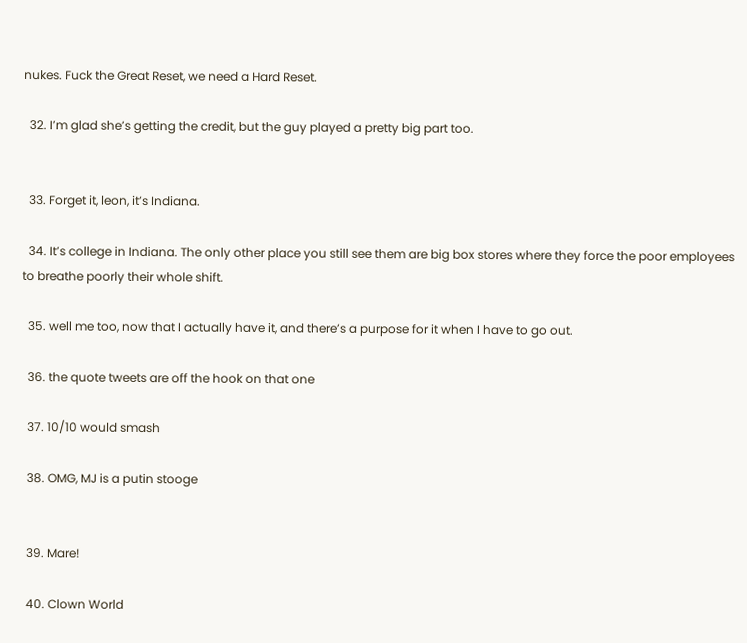nukes. Fuck the Great Reset, we need a Hard Reset.

  32. I’m glad she’s getting the credit, but the guy played a pretty big part too.


  33. Forget it, leon, it’s Indiana.

  34. It’s college in Indiana. The only other place you still see them are big box stores where they force the poor employees to breathe poorly their whole shift.

  35. well me too, now that I actually have it, and there’s a purpose for it when I have to go out.

  36. the quote tweets are off the hook on that one

  37. 10/10 would smash

  38. OMG, MJ is a putin stooge


  39. Mare!

  40. Clown World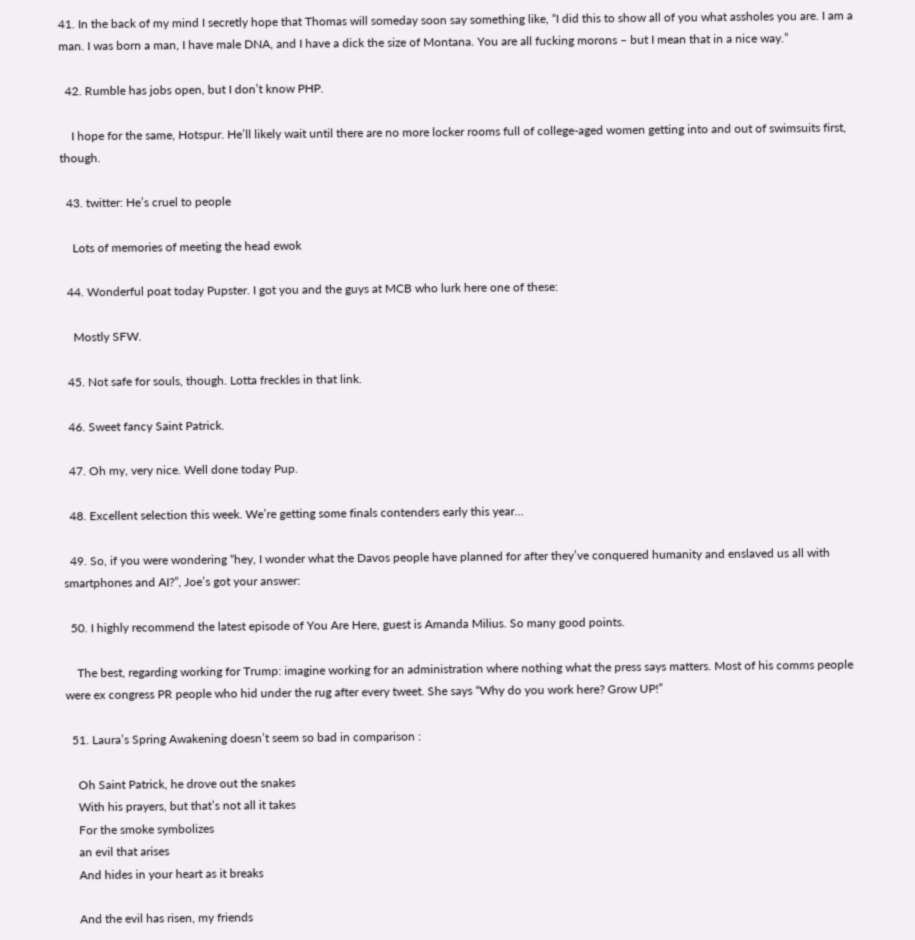41. In the back of my mind I secretly hope that Thomas will someday soon say something like, “I did this to show all of you what assholes you are. I am a man. I was born a man, I have male DNA, and I have a dick the size of Montana. You are all fucking morons – but I mean that in a nice way.”

  42. Rumble has jobs open, but I don’t know PHP.

    I hope for the same, Hotspur. He’ll likely wait until there are no more locker rooms full of college-aged women getting into and out of swimsuits first, though.

  43. twitter: He’s cruel to people

    Lots of memories of meeting the head ewok

  44. Wonderful poat today Pupster. I got you and the guys at MCB who lurk here one of these:

    Mostly SFW.

  45. Not safe for souls, though. Lotta freckles in that link.

  46. Sweet fancy Saint Patrick.

  47. Oh my, very nice. Well done today Pup.

  48. Excellent selection this week. We’re getting some finals contenders early this year…

  49. So, if you were wondering “hey, I wonder what the Davos people have planned for after they’ve conquered humanity and enslaved us all with smartphones and AI?”, Joe’s got your answer:

  50. I highly recommend the latest episode of You Are Here, guest is Amanda Milius. So many good points.

    The best, regarding working for Trump: imagine working for an administration where nothing what the press says matters. Most of his comms people were ex congress PR people who hid under the rug after every tweet. She says “Why do you work here? Grow UP!”

  51. Laura’s Spring Awakening doesn’t seem so bad in comparison :

    Oh Saint Patrick, he drove out the snakes
    With his prayers, but that’s not all it takes
    For the smoke symbolizes
    an evil that arises
    And hides in your heart as it breaks

    And the evil has risen, my friends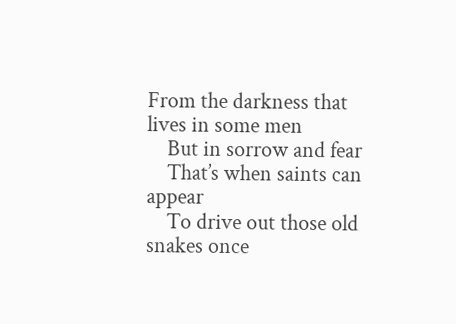From the darkness that lives in some men
    But in sorrow and fear
    That’s when saints can appear
    To drive out those old snakes once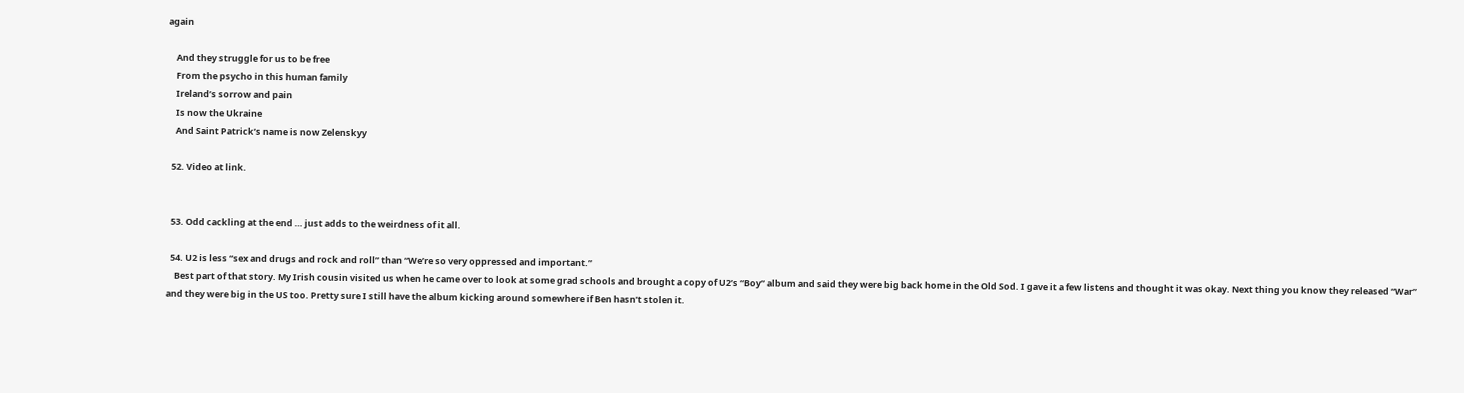again

    And they struggle for us to be free
    From the psycho in this human family
    Ireland’s sorrow and pain
    Is now the Ukraine
    And Saint Patrick’s name is now Zelenskyy

  52. Video at link.


  53. Odd cackling at the end … just adds to the weirdness of it all.

  54. U2 is less “sex and drugs and rock and roll” than “We’re so very oppressed and important.”
    Best part of that story. My Irish cousin visited us when he came over to look at some grad schools and brought a copy of U2’s “Boy” album and said they were big back home in the Old Sod. I gave it a few listens and thought it was okay. Next thing you know they released “War” and they were big in the US too. Pretty sure I still have the album kicking around somewhere if Ben hasn’t stolen it.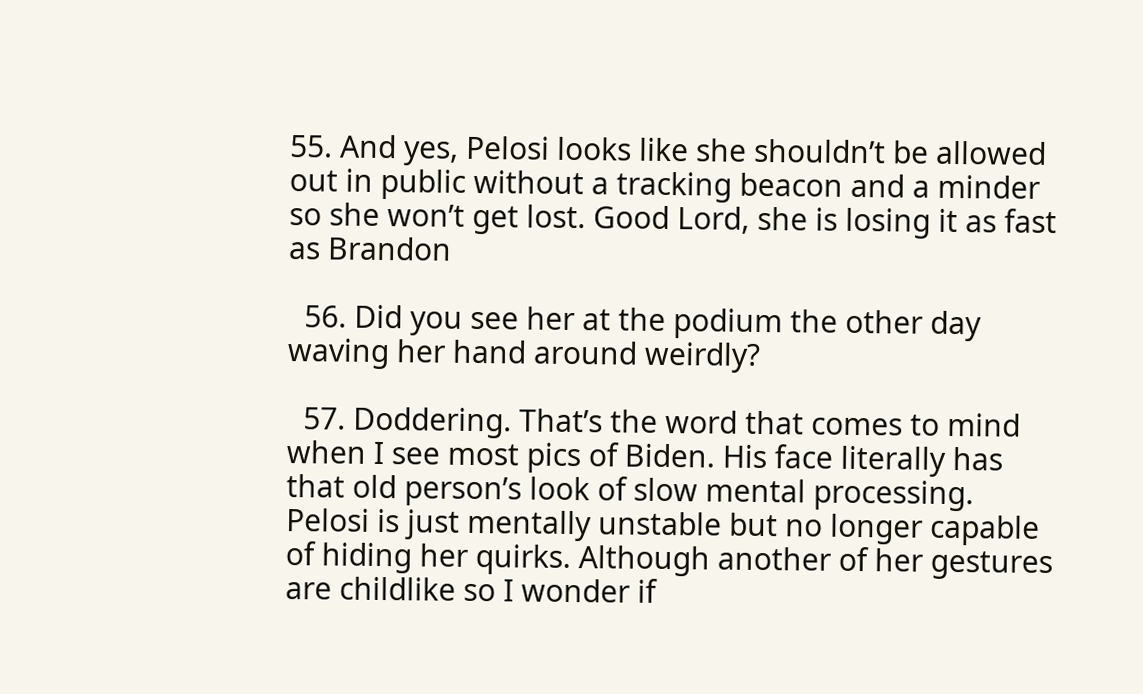55. And yes, Pelosi looks like she shouldn’t be allowed out in public without a tracking beacon and a minder so she won’t get lost. Good Lord, she is losing it as fast as Brandon

  56. Did you see her at the podium the other day waving her hand around weirdly?

  57. Doddering. That’s the word that comes to mind when I see most pics of Biden. His face literally has that old person’s look of slow mental processing. Pelosi is just mentally unstable but no longer capable of hiding her quirks. Although another of her gestures are childlike so I wonder if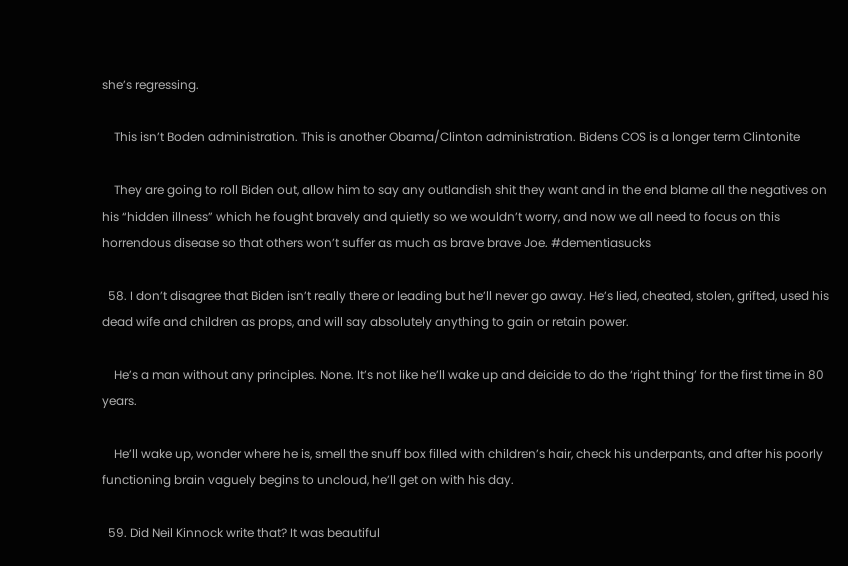she’s regressing.

    This isn’t Boden administration. This is another Obama/Clinton administration. Bidens COS is a longer term Clintonite

    They are going to roll Biden out, allow him to say any outlandish shit they want and in the end blame all the negatives on his “hidden illness” which he fought bravely and quietly so we wouldn’t worry, and now we all need to focus on this horrendous disease so that others won’t suffer as much as brave brave Joe. #dementiasucks

  58. I don’t disagree that Biden isn’t really there or leading but he’ll never go away. He’s lied, cheated, stolen, grifted, used his dead wife and children as props, and will say absolutely anything to gain or retain power.

    He’s a man without any principles. None. It’s not like he’ll wake up and deicide to do the ‘right thing’ for the first time in 80 years.

    He’ll wake up, wonder where he is, smell the snuff box filled with children’s hair, check his underpants, and after his poorly functioning brain vaguely begins to uncloud, he’ll get on with his day.

  59. Did Neil Kinnock write that? It was beautiful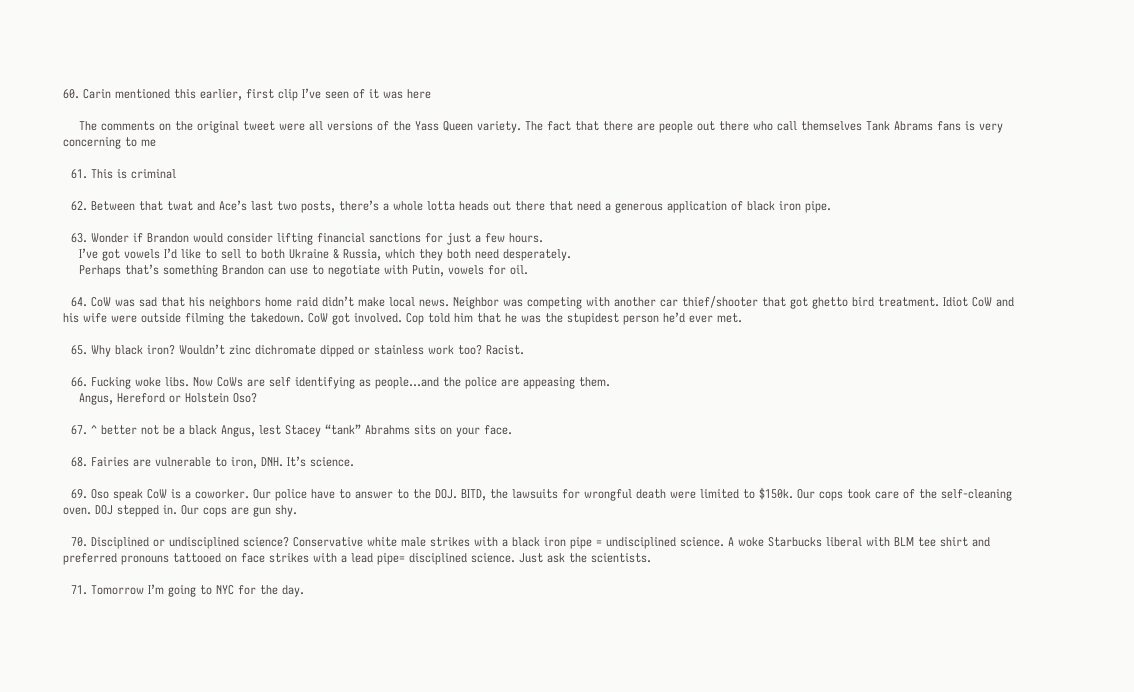60. Carin mentioned this earlier, first clip I’ve seen of it was here

    The comments on the original tweet were all versions of the Yass Queen variety. The fact that there are people out there who call themselves Tank Abrams fans is very concerning to me

  61. This is criminal

  62. Between that twat and Ace’s last two posts, there’s a whole lotta heads out there that need a generous application of black iron pipe.

  63. Wonder if Brandon would consider lifting financial sanctions for just a few hours.
    I’ve got vowels I’d like to sell to both Ukraine & Russia, which they both need desperately.
    Perhaps that’s something Brandon can use to negotiate with Putin, vowels for oil.

  64. CoW was sad that his neighbors home raid didn’t make local news. Neighbor was competing with another car thief/shooter that got ghetto bird treatment. Idiot CoW and his wife were outside filming the takedown. CoW got involved. Cop told him that he was the stupidest person he’d ever met.

  65. Why black iron? Wouldn’t zinc dichromate dipped or stainless work too? Racist.

  66. Fucking woke libs. Now CoWs are self identifying as people…and the police are appeasing them.
    Angus, Hereford or Holstein Oso?

  67. ^ better not be a black Angus, lest Stacey “tank” Abrahms sits on your face.

  68. Fairies are vulnerable to iron, DNH. It’s science.

  69. Oso speak CoW is a coworker. Our police have to answer to the DOJ. BITD, the lawsuits for wrongful death were limited to $150k. Our cops took care of the self-cleaning oven. DOJ stepped in. Our cops are gun shy.

  70. Disciplined or undisciplined science? Conservative white male strikes with a black iron pipe = undisciplined science. A woke Starbucks liberal with BLM tee shirt and preferred pronouns tattooed on face strikes with a lead pipe= disciplined science. Just ask the scientists.

  71. Tomorrow I’m going to NYC for the day.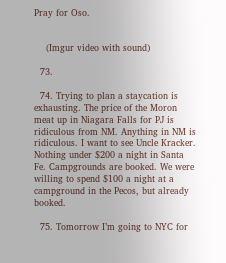Pray for Oso.


    (Imgur video with sound)

  73.

  74. Trying to plan a staycation is exhausting. The price of the Moron meat up in Niagara Falls for PJ is ridiculous from NM. Anything in NM is ridiculous. I want to see Uncle Kracker. Nothing under $200 a night in Santa Fe. Campgrounds are booked. We were willing to spend $100 a night at a campground in the Pecos, but already booked.

  75. Tomorrow I’m going to NYC for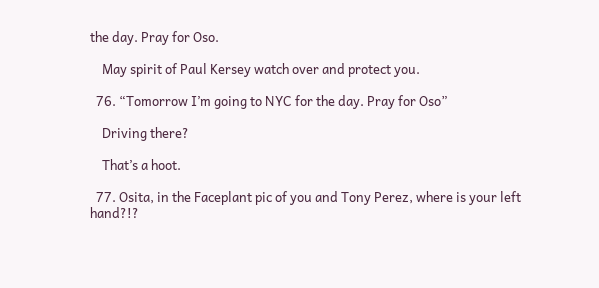the day. Pray for Oso.

    May spirit of Paul Kersey watch over and protect you.

  76. “Tomorrow I’m going to NYC for the day. Pray for Oso”

    Driving there?

    That’s a hoot.

  77. Osita, in the Faceplant pic of you and Tony Perez, where is your left hand?!?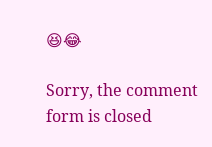😆😂

Sorry, the comment form is closed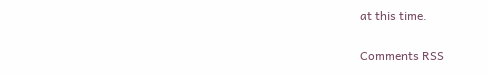at this time.

Comments RSS